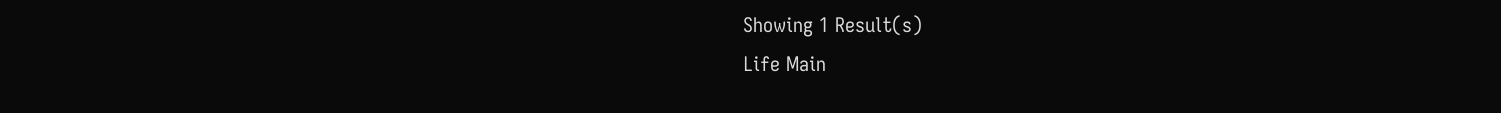Showing 1 Result(s)
Life Main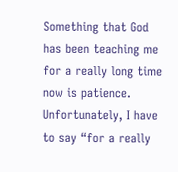Something that God has been teaching me for a really long time now is patience. Unfortunately, I have to say “for a really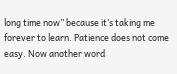long time now” because it’s taking me forever to learn. Patience does not come easy. Now another word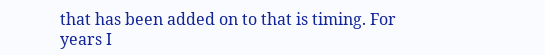that has been added on to that is timing. For years I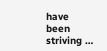have been striving …